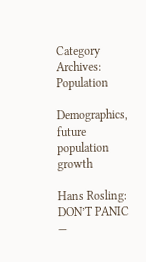Category Archives: Population

Demographics, future population growth

Hans Rosling: DON’T PANIC —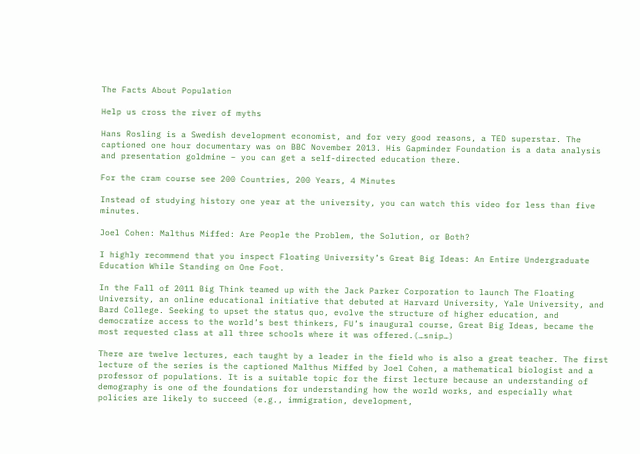The Facts About Population

Help us cross the river of myths

Hans Rosling is a Swedish development economist, and for very good reasons, a TED superstar. The captioned one hour documentary was on BBC November 2013. His Gapminder Foundation is a data analysis and presentation goldmine – you can get a self-directed education there.

For the cram course see 200 Countries, 200 Years, 4 Minutes

Instead of studying history one year at the university, you can watch this video for less than five minutes.

Joel Cohen: Malthus Miffed: Are People the Problem, the Solution, or Both?

I highly recommend that you inspect Floating University’s Great Big Ideas: An Entire Undergraduate Education While Standing on One Foot.

In the Fall of 2011 Big Think teamed up with the Jack Parker Corporation to launch The Floating University, an online educational initiative that debuted at Harvard University, Yale University, and Bard College. Seeking to upset the status quo, evolve the structure of higher education, and democratize access to the world’s best thinkers, FU’s inaugural course, Great Big Ideas, became the most requested class at all three schools where it was offered.(…snip…)

There are twelve lectures, each taught by a leader in the field who is also a great teacher. The first lecture of the series is the captioned Malthus Miffed by Joel Cohen, a mathematical biologist and a professor of populations. It is a suitable topic for the first lecture because an understanding of demography is one of the foundations for understanding how the world works, and especially what policies are likely to succeed (e.g., immigration, development,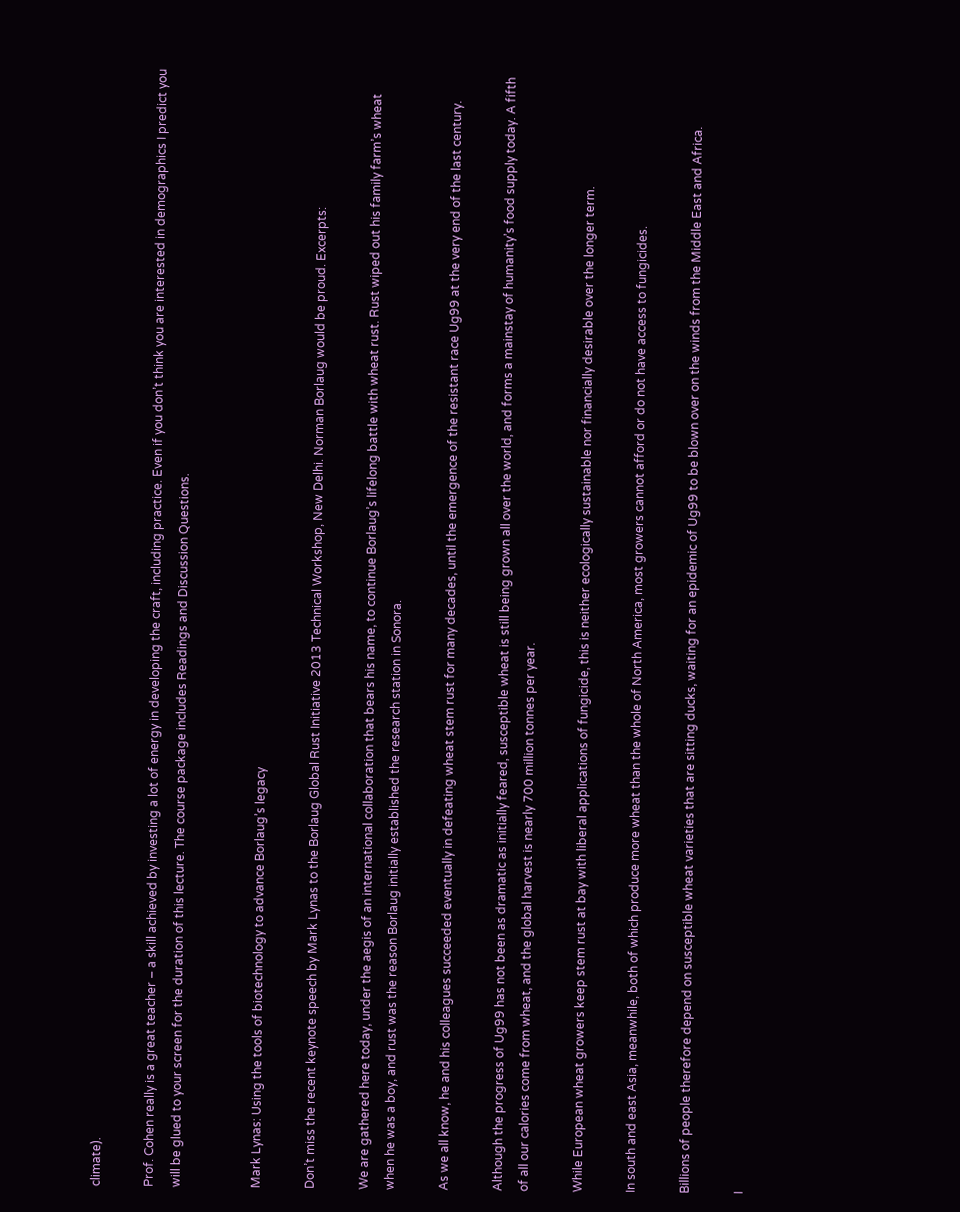climate).

Prof. Cohen really is a great teacher – a skill achieved by investing a lot of energy in developing the craft, including practice. Even if you don’t think you are interested in demographics I predict you will be glued to your screen for the duration of this lecture. The course package includes Readings and Discussion Questions.


Mark Lynas: Using the tools of biotechnology to advance Borlaug’s legacy

Don’t miss the recent keynote speech by Mark Lynas to the Borlaug Global Rust Initiative 2013 Technical Workshop, New Delhi. Norman Borlaug would be proud. Excerpts:

We are gathered here today, under the aegis of an international collaboration that bears his name, to continue Borlaug’s lifelong battle with wheat rust. Rust wiped out his family farm’s wheat when he was a boy, and rust was the reason Borlaug initially established the research station in Sonora.

As we all know, he and his colleagues succeeded eventually in defeating wheat stem rust for many decades, until the emergence of the resistant race Ug99 at the very end of the last century.

Although the progress of Ug99 has not been as dramatic as initially feared, susceptible wheat is still being grown all over the world, and forms a mainstay of humanity’s food supply today. A fifth of all our calories come from wheat, and the global harvest is nearly 700 million tonnes per year.

While European wheat growers keep stem rust at bay with liberal applications of fungicide, this is neither ecologically sustainable nor financially desirable over the longer term.

In south and east Asia, meanwhile, both of which produce more wheat than the whole of North America, most growers cannot afford or do not have access to fungicides.

Billions of people therefore depend on susceptible wheat varieties that are sitting ducks, waiting for an epidemic of Ug99 to be blown over on the winds from the Middle East and Africa.

I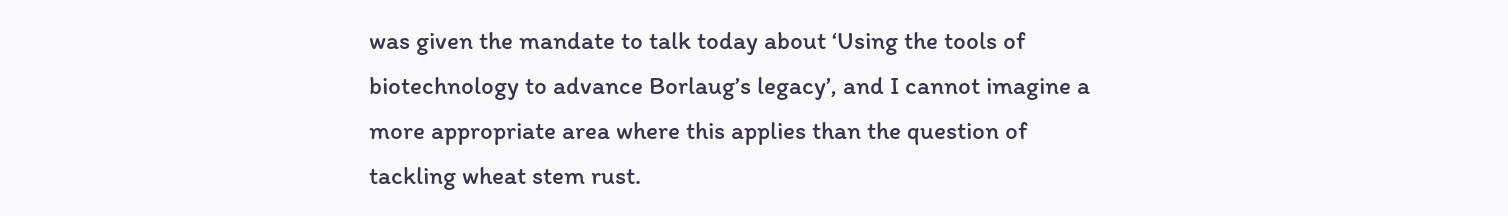was given the mandate to talk today about ‘Using the tools of biotechnology to advance Borlaug’s legacy’, and I cannot imagine a more appropriate area where this applies than the question of tackling wheat stem rust.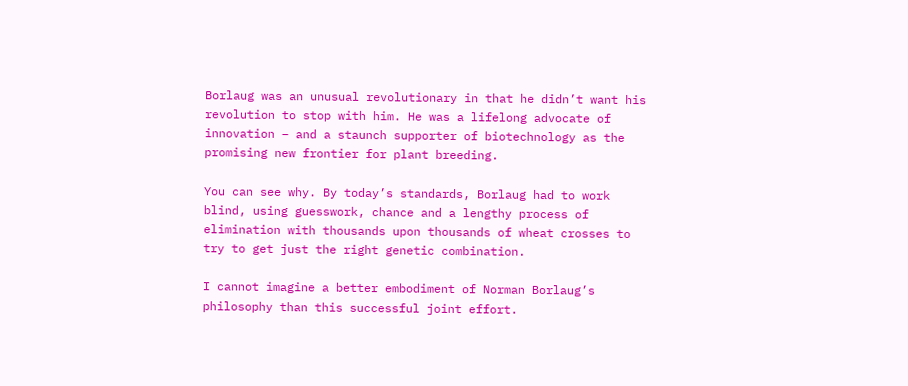Borlaug was an unusual revolutionary in that he didn’t want his revolution to stop with him. He was a lifelong advocate of innovation – and a staunch supporter of biotechnology as the promising new frontier for plant breeding.

You can see why. By today’s standards, Borlaug had to work blind, using guesswork, chance and a lengthy process of elimination with thousands upon thousands of wheat crosses to try to get just the right genetic combination.

I cannot imagine a better embodiment of Norman Borlaug’s philosophy than this successful joint effort.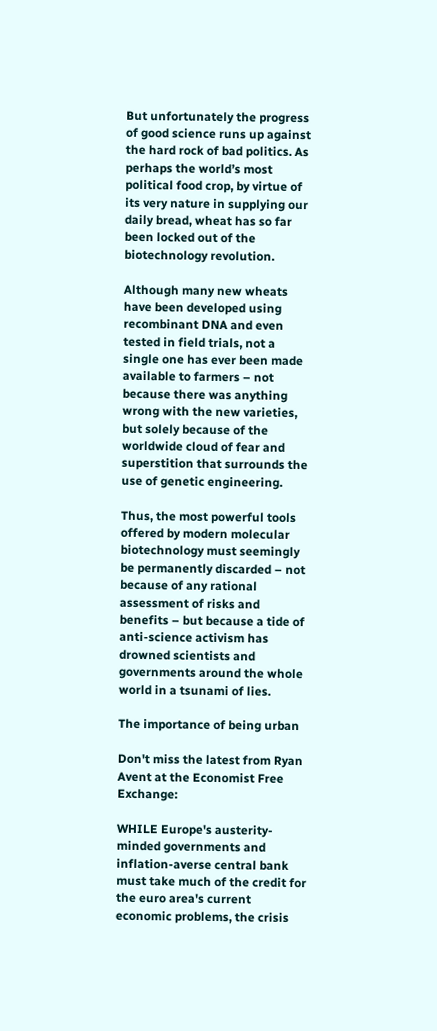But unfortunately the progress of good science runs up against the hard rock of bad politics. As perhaps the world’s most political food crop, by virtue of its very nature in supplying our daily bread, wheat has so far been locked out of the biotechnology revolution.

Although many new wheats have been developed using recombinant DNA and even tested in field trials, not a single one has ever been made available to farmers – not because there was anything wrong with the new varieties, but solely because of the worldwide cloud of fear and superstition that surrounds the use of genetic engineering.

Thus, the most powerful tools offered by modern molecular biotechnology must seemingly be permanently discarded – not because of any rational assessment of risks and benefits – but because a tide of anti-science activism has drowned scientists and governments around the whole world in a tsunami of lies.

The importance of being urban

Don't miss the latest from Ryan Avent at the Economist Free Exchange:

WHILE Europe's austerity-minded governments and inflation-averse central bank must take much of the credit for the euro area's current economic problems, the crisis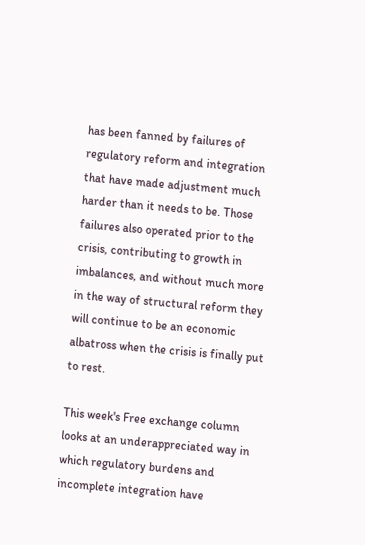has been fanned by failures of regulatory reform and integration that have made adjustment much harder than it needs to be. Those failures also operated prior to the crisis, contributing to growth in imbalances, and without much more in the way of structural reform they will continue to be an economic albatross when the crisis is finally put to rest.

This week's Free exchange column looks at an underappreciated way in which regulatory burdens and incomplete integration have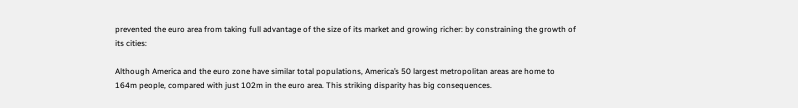prevented the euro area from taking full advantage of the size of its market and growing richer: by constraining the growth of its cities:

Although America and the euro zone have similar total populations, America’s 50 largest metropolitan areas are home to 164m people, compared with just 102m in the euro area. This striking disparity has big consequences.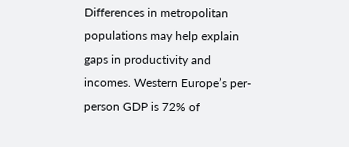Differences in metropolitan populations may help explain gaps in productivity and incomes. Western Europe’s per-person GDP is 72% of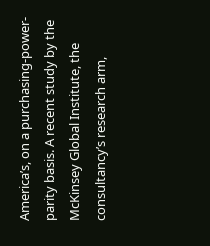America’s, on a purchasing-power-parity basis. A recent study by the McKinsey Global Institute, the consultancy’s research arm,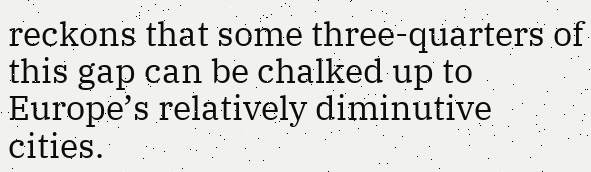reckons that some three-quarters of this gap can be chalked up to Europe’s relatively diminutive cities.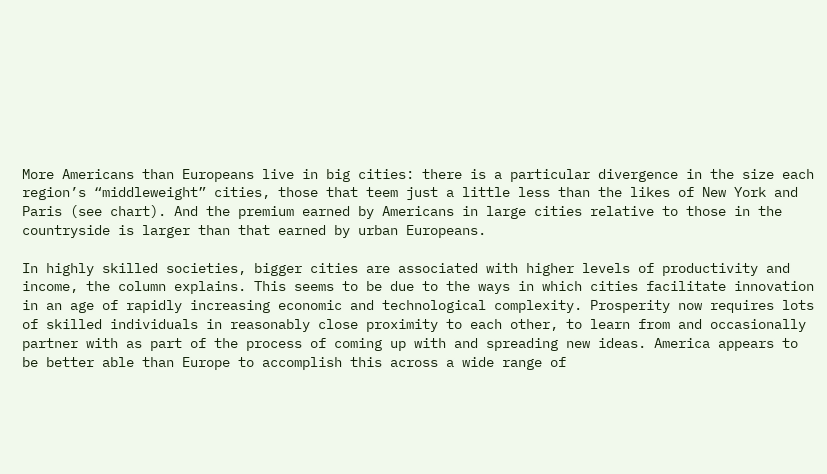More Americans than Europeans live in big cities: there is a particular divergence in the size each region’s “middleweight” cities, those that teem just a little less than the likes of New York and Paris (see chart). And the premium earned by Americans in large cities relative to those in the countryside is larger than that earned by urban Europeans.

In highly skilled societies, bigger cities are associated with higher levels of productivity and income, the column explains. This seems to be due to the ways in which cities facilitate innovation in an age of rapidly increasing economic and technological complexity. Prosperity now requires lots of skilled individuals in reasonably close proximity to each other, to learn from and occasionally partner with as part of the process of coming up with and spreading new ideas. America appears to be better able than Europe to accomplish this across a wide range of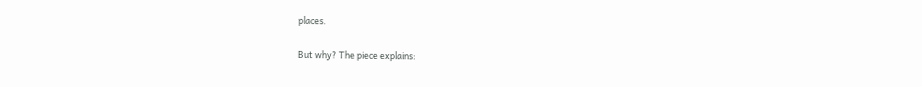places.

But why? The piece explains: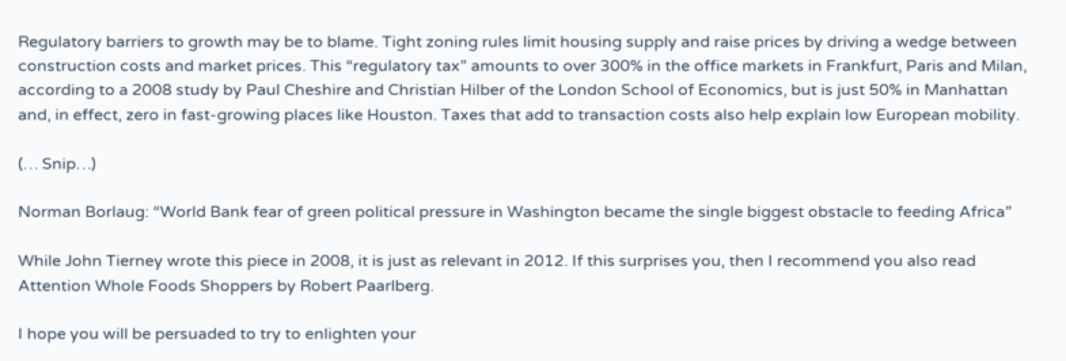Regulatory barriers to growth may be to blame. Tight zoning rules limit housing supply and raise prices by driving a wedge between construction costs and market prices. This “regulatory tax” amounts to over 300% in the office markets in Frankfurt, Paris and Milan, according to a 2008 study by Paul Cheshire and Christian Hilber of the London School of Economics, but is just 50% in Manhattan and, in effect, zero in fast-growing places like Houston. Taxes that add to transaction costs also help explain low European mobility.

(… Snip…)

Norman Borlaug: “World Bank fear of green political pressure in Washington became the single biggest obstacle to feeding Africa”

While John Tierney wrote this piece in 2008, it is just as relevant in 2012. If this surprises you, then I recommend you also read Attention Whole Foods Shoppers by Robert Paarlberg.

I hope you will be persuaded to try to enlighten your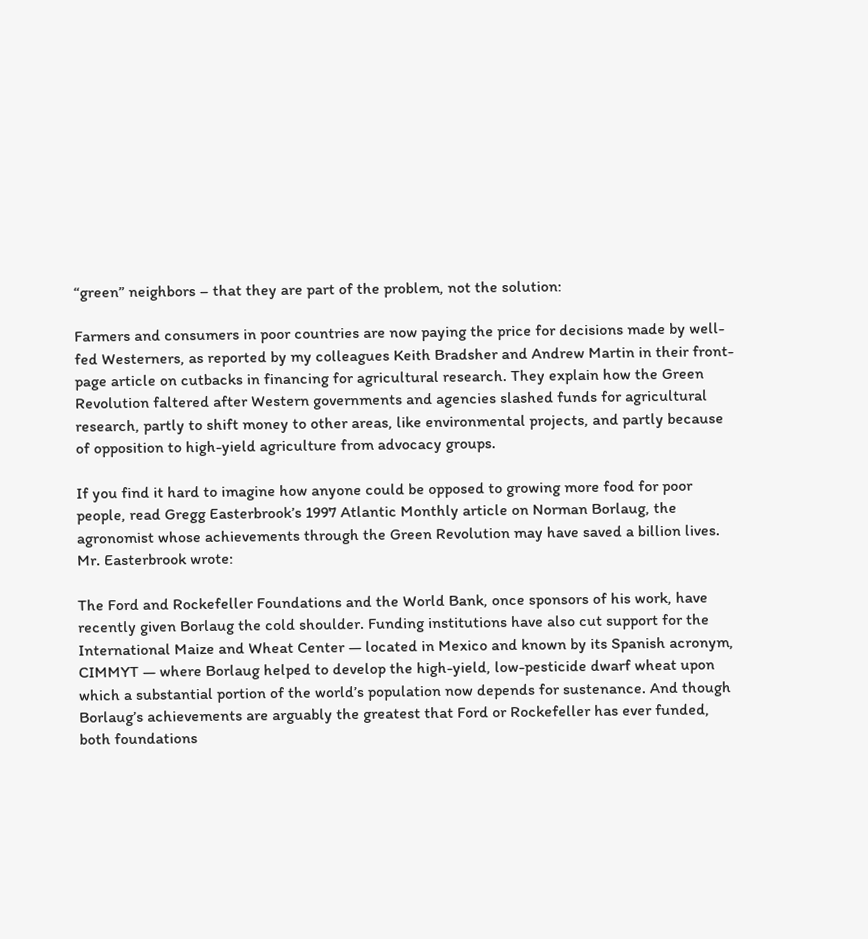“green” neighbors – that they are part of the problem, not the solution:

Farmers and consumers in poor countries are now paying the price for decisions made by well-fed Westerners, as reported by my colleagues Keith Bradsher and Andrew Martin in their front-page article on cutbacks in financing for agricultural research. They explain how the Green Revolution faltered after Western governments and agencies slashed funds for agricultural research, partly to shift money to other areas, like environmental projects, and partly because of opposition to high-yield agriculture from advocacy groups.

If you find it hard to imagine how anyone could be opposed to growing more food for poor people, read Gregg Easterbrook’s 1997 Atlantic Monthly article on Norman Borlaug, the agronomist whose achievements through the Green Revolution may have saved a billion lives. Mr. Easterbrook wrote:

The Ford and Rockefeller Foundations and the World Bank, once sponsors of his work, have recently given Borlaug the cold shoulder. Funding institutions have also cut support for the International Maize and Wheat Center — located in Mexico and known by its Spanish acronym, CIMMYT — where Borlaug helped to develop the high-yield, low-pesticide dwarf wheat upon which a substantial portion of the world’s population now depends for sustenance. And though Borlaug’s achievements are arguably the greatest that Ford or Rockefeller has ever funded, both foundations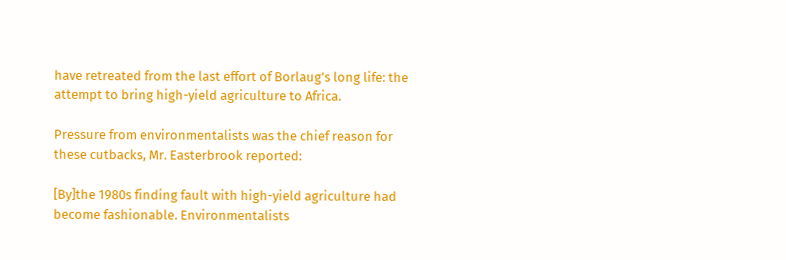have retreated from the last effort of Borlaug’s long life: the attempt to bring high-yield agriculture to Africa.

Pressure from environmentalists was the chief reason for these cutbacks, Mr. Easterbrook reported:

[By]the 1980s finding fault with high-yield agriculture had become fashionable. Environmentalists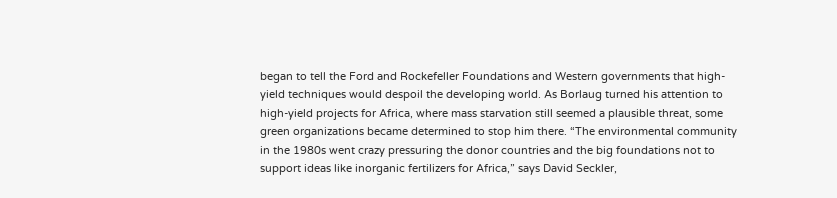began to tell the Ford and Rockefeller Foundations and Western governments that high-yield techniques would despoil the developing world. As Borlaug turned his attention to high-yield projects for Africa, where mass starvation still seemed a plausible threat, some green organizations became determined to stop him there. “The environmental community in the 1980s went crazy pressuring the donor countries and the big foundations not to support ideas like inorganic fertilizers for Africa,” says David Seckler,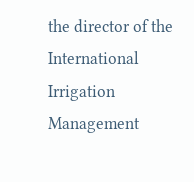the director of the International Irrigation Management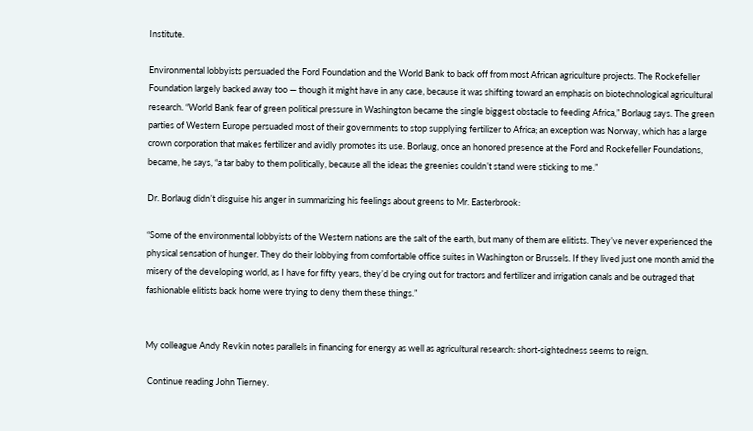Institute.

Environmental lobbyists persuaded the Ford Foundation and the World Bank to back off from most African agriculture projects. The Rockefeller Foundation largely backed away too — though it might have in any case, because it was shifting toward an emphasis on biotechnological agricultural research. “World Bank fear of green political pressure in Washington became the single biggest obstacle to feeding Africa,” Borlaug says. The green parties of Western Europe persuaded most of their governments to stop supplying fertilizer to Africa; an exception was Norway, which has a large crown corporation that makes fertilizer and avidly promotes its use. Borlaug, once an honored presence at the Ford and Rockefeller Foundations, became, he says, “a tar baby to them politically, because all the ideas the greenies couldn’t stand were sticking to me.”

Dr. Borlaug didn’t disguise his anger in summarizing his feelings about greens to Mr. Easterbrook:

“Some of the environmental lobbyists of the Western nations are the salt of the earth, but many of them are elitists. They’ve never experienced the physical sensation of hunger. They do their lobbying from comfortable office suites in Washington or Brussels. If they lived just one month amid the misery of the developing world, as I have for fifty years, they’d be crying out for tractors and fertilizer and irrigation canals and be outraged that fashionable elitists back home were trying to deny them these things.”


My colleague Andy Revkin notes parallels in financing for energy as well as agricultural research: short-sightedness seems to reign.

 Continue reading John Tierney.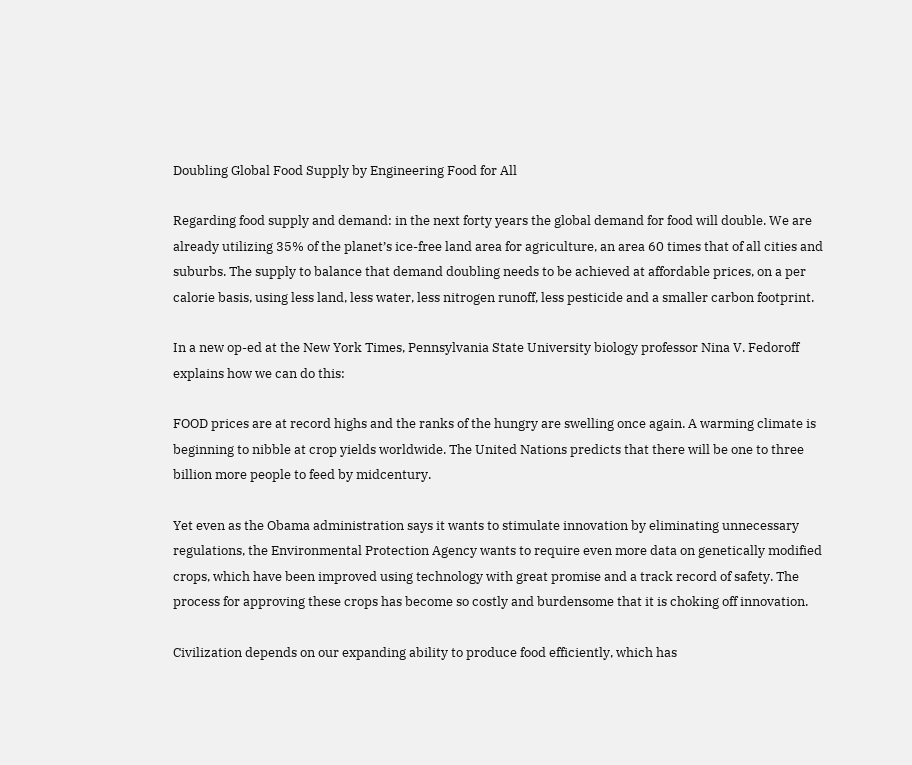Doubling Global Food Supply by Engineering Food for All

Regarding food supply and demand: in the next forty years the global demand for food will double. We are already utilizing 35% of the planet’s ice-free land area for agriculture, an area 60 times that of all cities and suburbs. The supply to balance that demand doubling needs to be achieved at affordable prices, on a per calorie basis, using less land, less water, less nitrogen runoff, less pesticide and a smaller carbon footprint.

In a new op-ed at the New York Times, Pennsylvania State University biology professor Nina V. Fedoroff explains how we can do this:

FOOD prices are at record highs and the ranks of the hungry are swelling once again. A warming climate is beginning to nibble at crop yields worldwide. The United Nations predicts that there will be one to three billion more people to feed by midcentury.

Yet even as the Obama administration says it wants to stimulate innovation by eliminating unnecessary regulations, the Environmental Protection Agency wants to require even more data on genetically modified crops, which have been improved using technology with great promise and a track record of safety. The process for approving these crops has become so costly and burdensome that it is choking off innovation.

Civilization depends on our expanding ability to produce food efficiently, which has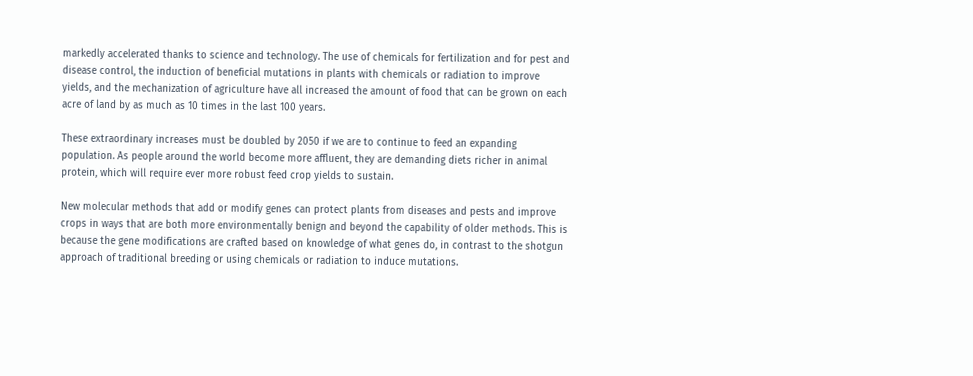markedly accelerated thanks to science and technology. The use of chemicals for fertilization and for pest and disease control, the induction of beneficial mutations in plants with chemicals or radiation to improve yields, and the mechanization of agriculture have all increased the amount of food that can be grown on each acre of land by as much as 10 times in the last 100 years.

These extraordinary increases must be doubled by 2050 if we are to continue to feed an expanding population. As people around the world become more affluent, they are demanding diets richer in animal protein, which will require ever more robust feed crop yields to sustain.

New molecular methods that add or modify genes can protect plants from diseases and pests and improve crops in ways that are both more environmentally benign and beyond the capability of older methods. This is because the gene modifications are crafted based on knowledge of what genes do, in contrast to the shotgun approach of traditional breeding or using chemicals or radiation to induce mutations.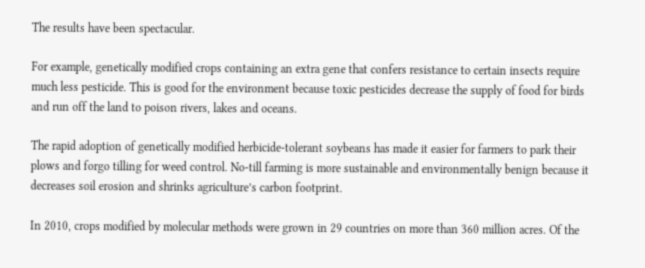The results have been spectacular.

For example, genetically modified crops containing an extra gene that confers resistance to certain insects require much less pesticide. This is good for the environment because toxic pesticides decrease the supply of food for birds and run off the land to poison rivers, lakes and oceans.

The rapid adoption of genetically modified herbicide-tolerant soybeans has made it easier for farmers to park their plows and forgo tilling for weed control. No-till farming is more sustainable and environmentally benign because it decreases soil erosion and shrinks agriculture’s carbon footprint.

In 2010, crops modified by molecular methods were grown in 29 countries on more than 360 million acres. Of the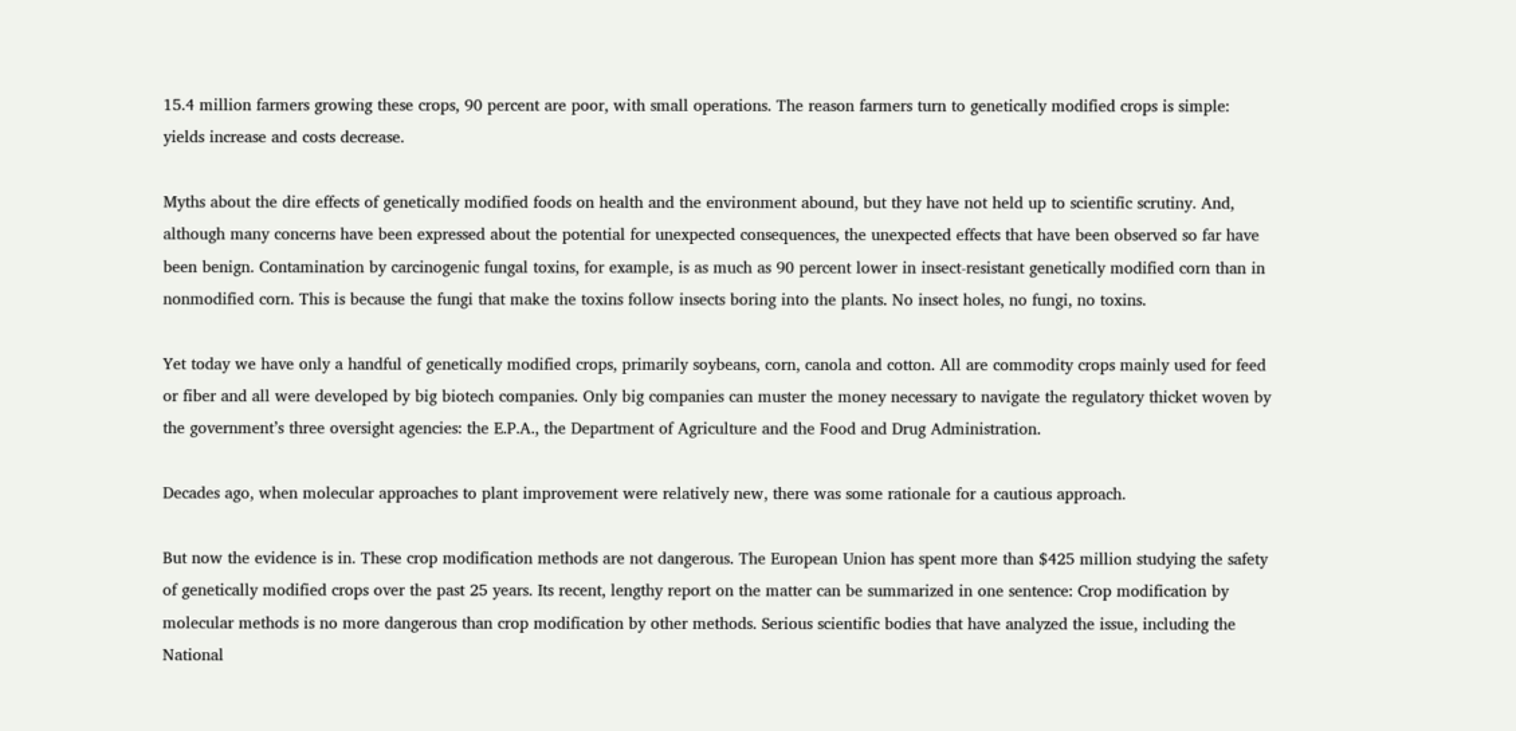15.4 million farmers growing these crops, 90 percent are poor, with small operations. The reason farmers turn to genetically modified crops is simple: yields increase and costs decrease.

Myths about the dire effects of genetically modified foods on health and the environment abound, but they have not held up to scientific scrutiny. And, although many concerns have been expressed about the potential for unexpected consequences, the unexpected effects that have been observed so far have been benign. Contamination by carcinogenic fungal toxins, for example, is as much as 90 percent lower in insect-resistant genetically modified corn than in nonmodified corn. This is because the fungi that make the toxins follow insects boring into the plants. No insect holes, no fungi, no toxins.

Yet today we have only a handful of genetically modified crops, primarily soybeans, corn, canola and cotton. All are commodity crops mainly used for feed or fiber and all were developed by big biotech companies. Only big companies can muster the money necessary to navigate the regulatory thicket woven by the government’s three oversight agencies: the E.P.A., the Department of Agriculture and the Food and Drug Administration.

Decades ago, when molecular approaches to plant improvement were relatively new, there was some rationale for a cautious approach.

But now the evidence is in. These crop modification methods are not dangerous. The European Union has spent more than $425 million studying the safety of genetically modified crops over the past 25 years. Its recent, lengthy report on the matter can be summarized in one sentence: Crop modification by molecular methods is no more dangerous than crop modification by other methods. Serious scientific bodies that have analyzed the issue, including the National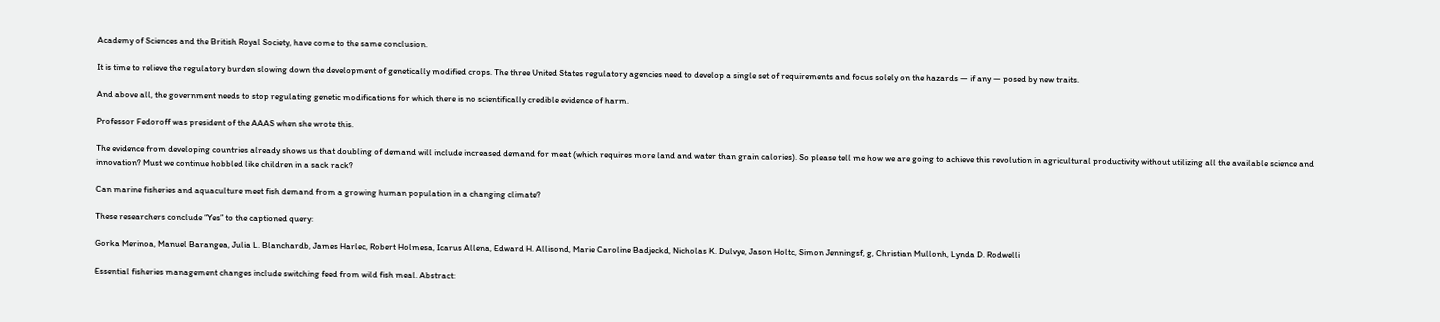Academy of Sciences and the British Royal Society, have come to the same conclusion.

It is time to relieve the regulatory burden slowing down the development of genetically modified crops. The three United States regulatory agencies need to develop a single set of requirements and focus solely on the hazards — if any — posed by new traits.

And above all, the government needs to stop regulating genetic modifications for which there is no scientifically credible evidence of harm.

Professor Fedoroff was president of the AAAS when she wrote this.

The evidence from developing countries already shows us that doubling of demand will include increased demand for meat (which requires more land and water than grain calories). So please tell me how we are going to achieve this revolution in agricultural productivity without utilizing all the available science and innovation? Must we continue hobbled like children in a sack rack?

Can marine fisheries and aquaculture meet fish demand from a growing human population in a changing climate?

These researchers conclude “Yes” to the captioned query:

Gorka Merinoa, Manuel Barangea, Julia L. Blanchardb, James Harlec, Robert Holmesa, Icarus Allena, Edward H. Allisond, Marie Caroline Badjeckd, Nicholas K. Dulvye, Jason Holtc, Simon Jenningsf, g, Christian Mullonh, Lynda D. Rodwelli

Essential fisheries management changes include switching feed from wild fish meal. Abstract: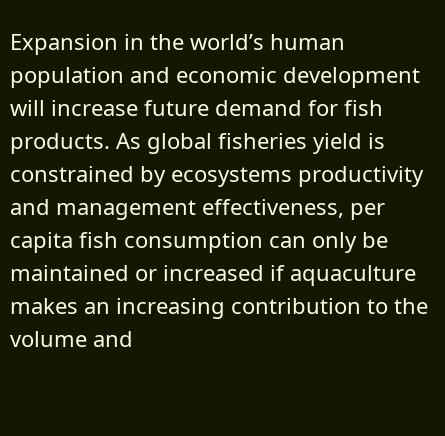Expansion in the world’s human population and economic development will increase future demand for fish products. As global fisheries yield is constrained by ecosystems productivity and management effectiveness, per capita fish consumption can only be maintained or increased if aquaculture makes an increasing contribution to the volume and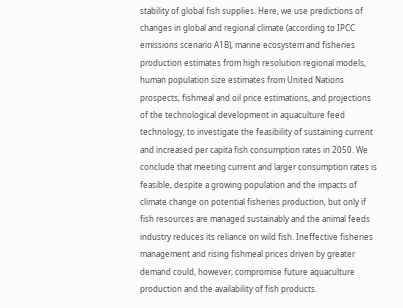stability of global fish supplies. Here, we use predictions of changes in global and regional climate (according to IPCC emissions scenario A1B), marine ecosystem and fisheries production estimates from high resolution regional models, human population size estimates from United Nations prospects, fishmeal and oil price estimations, and projections of the technological development in aquaculture feed technology, to investigate the feasibility of sustaining current and increased per capita fish consumption rates in 2050. We conclude that meeting current and larger consumption rates is feasible, despite a growing population and the impacts of climate change on potential fisheries production, but only if fish resources are managed sustainably and the animal feeds industry reduces its reliance on wild fish. Ineffective fisheries management and rising fishmeal prices driven by greater demand could, however, compromise future aquaculture production and the availability of fish products.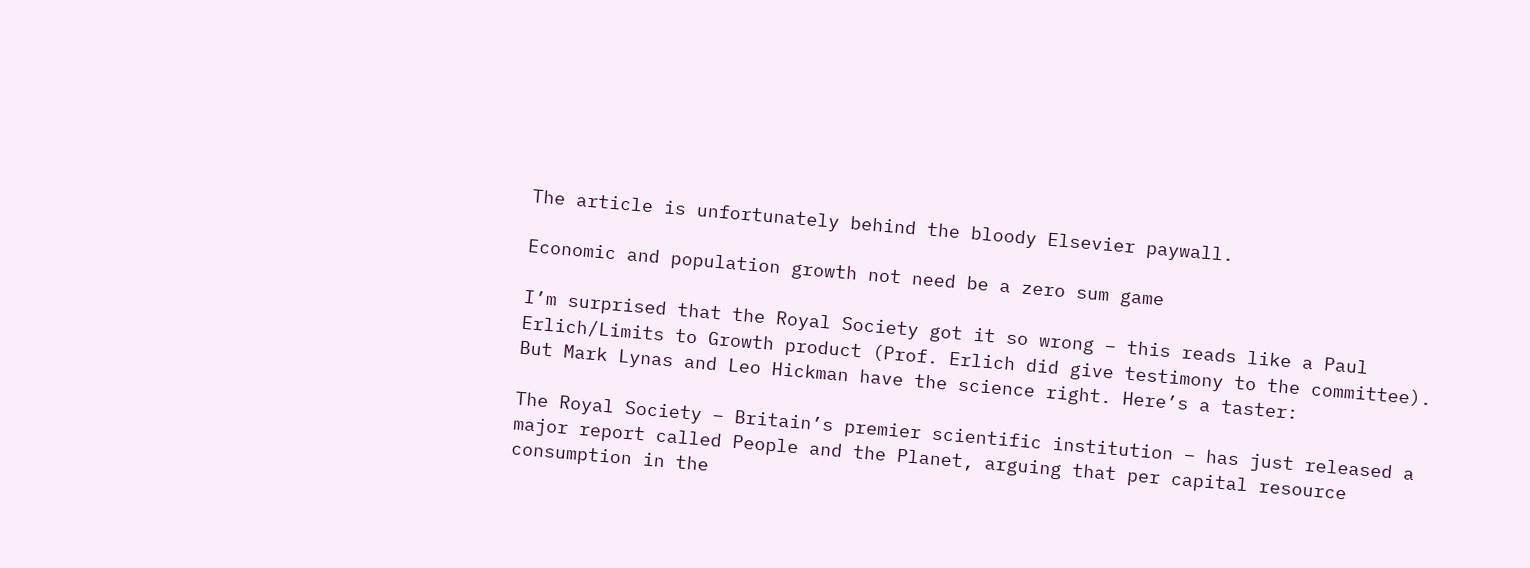The article is unfortunately behind the bloody Elsevier paywall.

Economic and population growth not need be a zero sum game

I’m surprised that the Royal Society got it so wrong – this reads like a Paul Erlich/Limits to Growth product (Prof. Erlich did give testimony to the committee). But Mark Lynas and Leo Hickman have the science right. Here’s a taster:

The Royal Society – Britain’s premier scientific institution – has just released a major report called People and the Planet, arguing that per capital resource consumption in the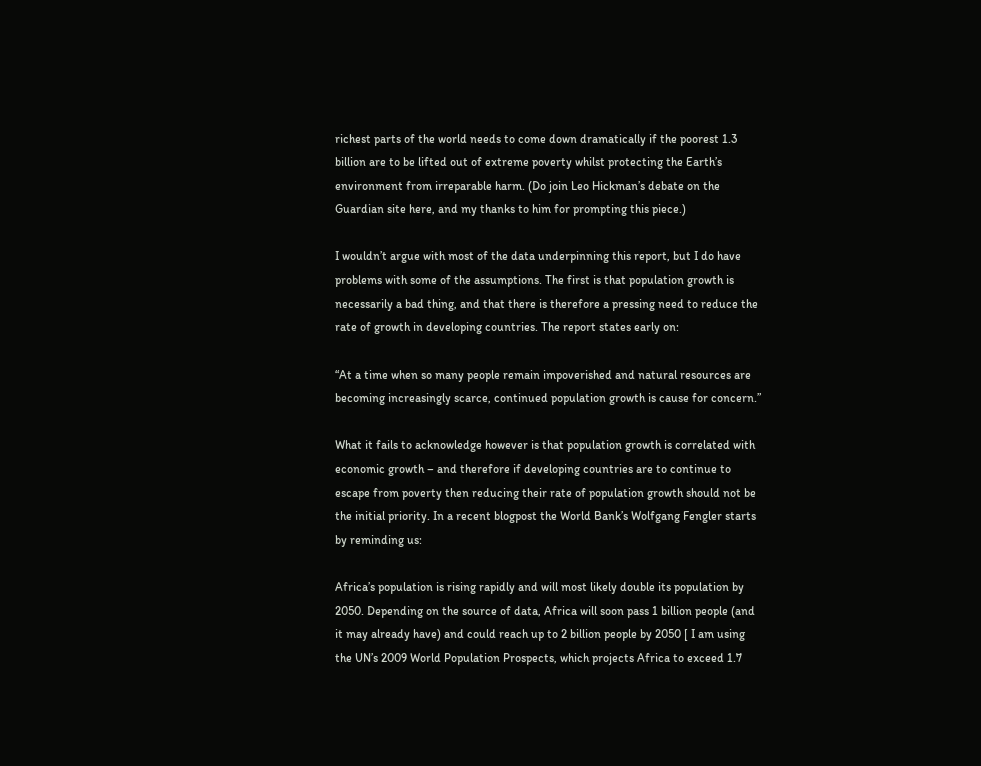richest parts of the world needs to come down dramatically if the poorest 1.3 billion are to be lifted out of extreme poverty whilst protecting the Earth’s environment from irreparable harm. (Do join Leo Hickman’s debate on the Guardian site here, and my thanks to him for prompting this piece.)

I wouldn’t argue with most of the data underpinning this report, but I do have problems with some of the assumptions. The first is that population growth is necessarily a bad thing, and that there is therefore a pressing need to reduce the rate of growth in developing countries. The report states early on:

“At a time when so many people remain impoverished and natural resources are becoming increasingly scarce, continued population growth is cause for concern.”

What it fails to acknowledge however is that population growth is correlated with economic growth – and therefore if developing countries are to continue to escape from poverty then reducing their rate of population growth should not be the initial priority. In a recent blogpost the World Bank’s Wolfgang Fengler starts by reminding us:

Africa’s population is rising rapidly and will most likely double its population by 2050. Depending on the source of data, Africa will soon pass 1 billion people (and it may already have) and could reach up to 2 billion people by 2050 [ I am using the UN’s 2009 World Population Prospects, which projects Africa to exceed 1.7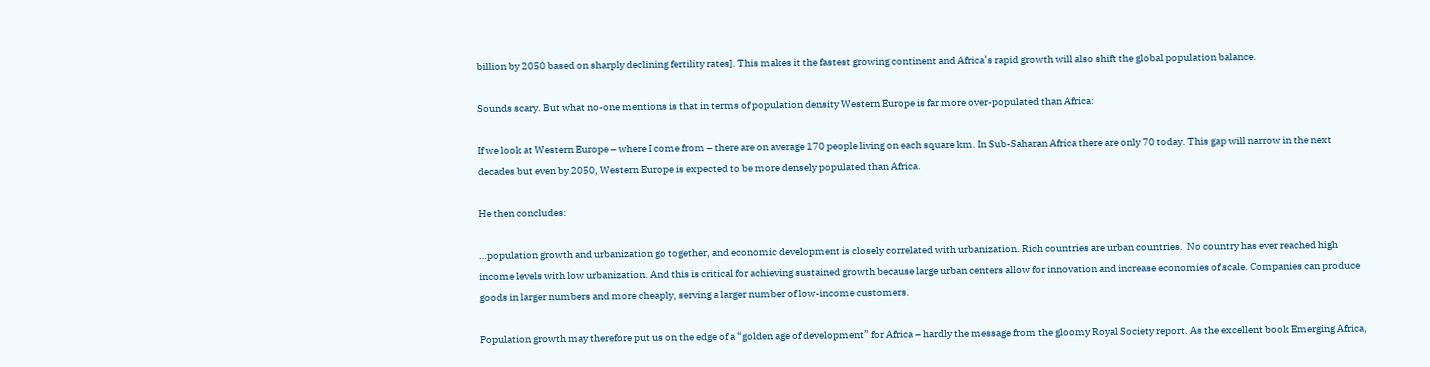billion by 2050 based on sharply declining fertility rates]. This makes it the fastest growing continent and Africa’s rapid growth will also shift the global population balance.

Sounds scary. But what no-one mentions is that in terms of population density Western Europe is far more over-populated than Africa:

If we look at Western Europe – where I come from – there are on average 170 people living on each square km. In Sub-Saharan Africa there are only 70 today. This gap will narrow in the next decades but even by 2050, Western Europe is expected to be more densely populated than Africa.

He then concludes:

…population growth and urbanization go together, and economic development is closely correlated with urbanization. Rich countries are urban countries.  No country has ever reached high income levels with low urbanization. And this is critical for achieving sustained growth because large urban centers allow for innovation and increase economies of scale. Companies can produce goods in larger numbers and more cheaply, serving a larger number of low-income customers.

Population growth may therefore put us on the edge of a “golden age of development” for Africa – hardly the message from the gloomy Royal Society report. As the excellent book Emerging Africa,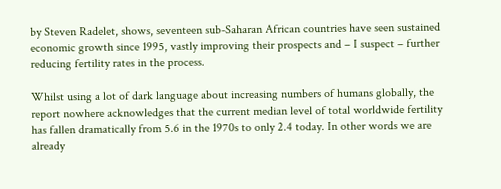by Steven Radelet, shows, seventeen sub-Saharan African countries have seen sustained economic growth since 1995, vastly improving their prospects and – I suspect – further reducing fertility rates in the process.

Whilst using a lot of dark language about increasing numbers of humans globally, the report nowhere acknowledges that the current median level of total worldwide fertility has fallen dramatically from 5.6 in the 1970s to only 2.4 today. In other words we are already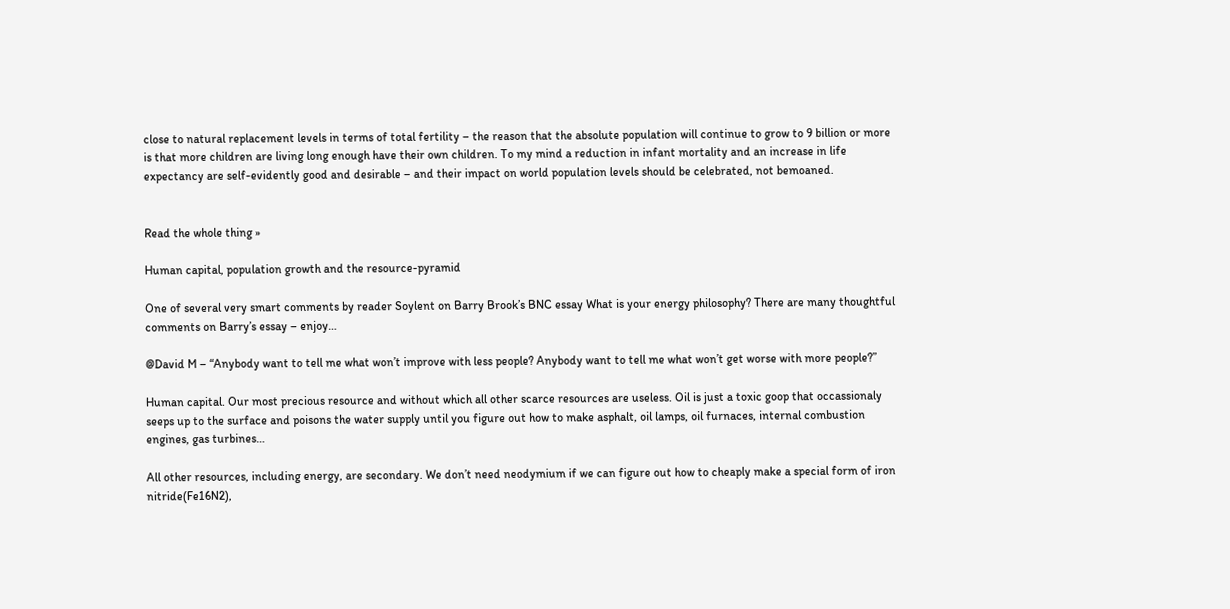close to natural replacement levels in terms of total fertility – the reason that the absolute population will continue to grow to 9 billion or more is that more children are living long enough have their own children. To my mind a reduction in infant mortality and an increase in life expectancy are self-evidently good and desirable – and their impact on world population levels should be celebrated, not bemoaned.


Read the whole thing »

Human capital, population growth and the resource-pyramid

One of several very smart comments by reader Soylent on Barry Brook’s BNC essay What is your energy philosophy? There are many thoughtful comments on Barry’s essay – enjoy…

@David M – “Anybody want to tell me what won’t improve with less people? Anybody want to tell me what won’t get worse with more people?”

Human capital. Our most precious resource and without which all other scarce resources are useless. Oil is just a toxic goop that occassionaly seeps up to the surface and poisons the water supply until you figure out how to make asphalt, oil lamps, oil furnaces, internal combustion engines, gas turbines…

All other resources, including energy, are secondary. We don’t need neodymium if we can figure out how to cheaply make a special form of iron nitride(Fe16N2),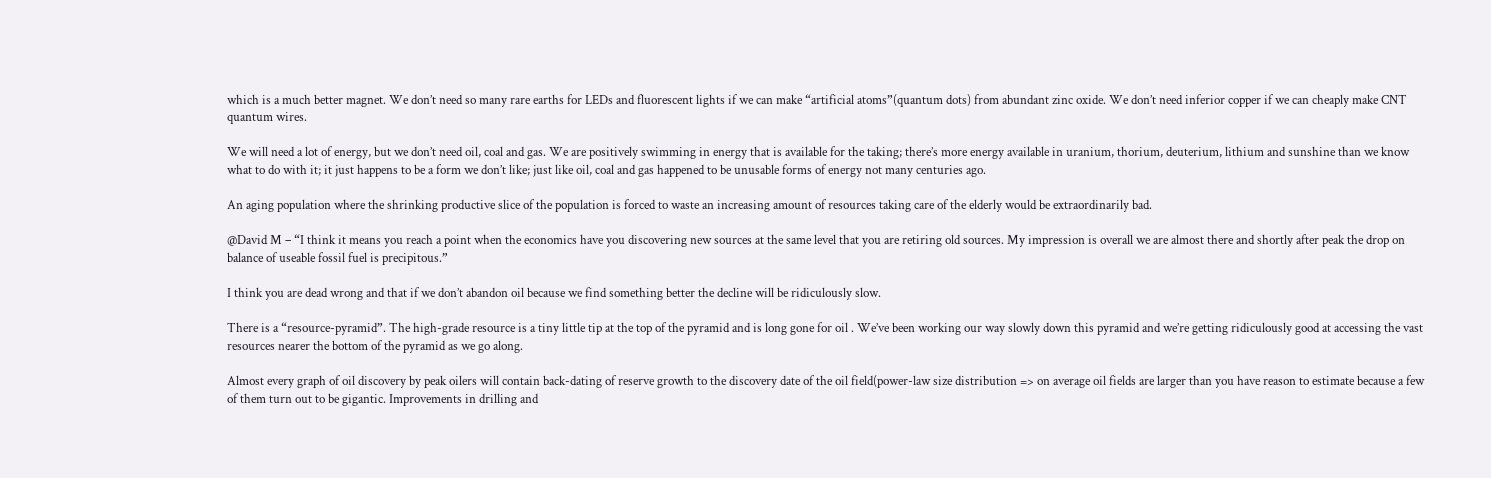which is a much better magnet. We don’t need so many rare earths for LEDs and fluorescent lights if we can make “artificial atoms”(quantum dots) from abundant zinc oxide. We don’t need inferior copper if we can cheaply make CNT quantum wires.

We will need a lot of energy, but we don’t need oil, coal and gas. We are positively swimming in energy that is available for the taking; there’s more energy available in uranium, thorium, deuterium, lithium and sunshine than we know what to do with it; it just happens to be a form we don’t like; just like oil, coal and gas happened to be unusable forms of energy not many centuries ago.

An aging population where the shrinking productive slice of the population is forced to waste an increasing amount of resources taking care of the elderly would be extraordinarily bad.

@David M – “I think it means you reach a point when the economics have you discovering new sources at the same level that you are retiring old sources. My impression is overall we are almost there and shortly after peak the drop on balance of useable fossil fuel is precipitous.”

I think you are dead wrong and that if we don’t abandon oil because we find something better the decline will be ridiculously slow.

There is a “resource-pyramid”. The high-grade resource is a tiny little tip at the top of the pyramid and is long gone for oil . We’ve been working our way slowly down this pyramid and we’re getting ridiculously good at accessing the vast resources nearer the bottom of the pyramid as we go along.

Almost every graph of oil discovery by peak oilers will contain back-dating of reserve growth to the discovery date of the oil field(power-law size distribution => on average oil fields are larger than you have reason to estimate because a few of them turn out to be gigantic. Improvements in drilling and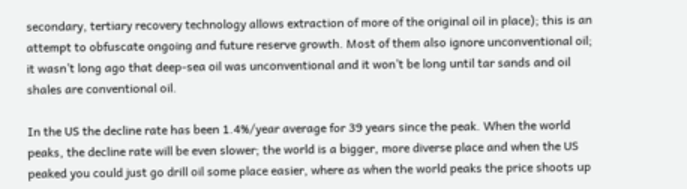secondary, tertiary recovery technology allows extraction of more of the original oil in place); this is an attempt to obfuscate ongoing and future reserve growth. Most of them also ignore unconventional oil; it wasn’t long ago that deep-sea oil was unconventional and it won’t be long until tar sands and oil shales are conventional oil.

In the US the decline rate has been 1.4%/year average for 39 years since the peak. When the world peaks, the decline rate will be even slower; the world is a bigger, more diverse place and when the US peaked you could just go drill oil some place easier, where as when the world peaks the price shoots up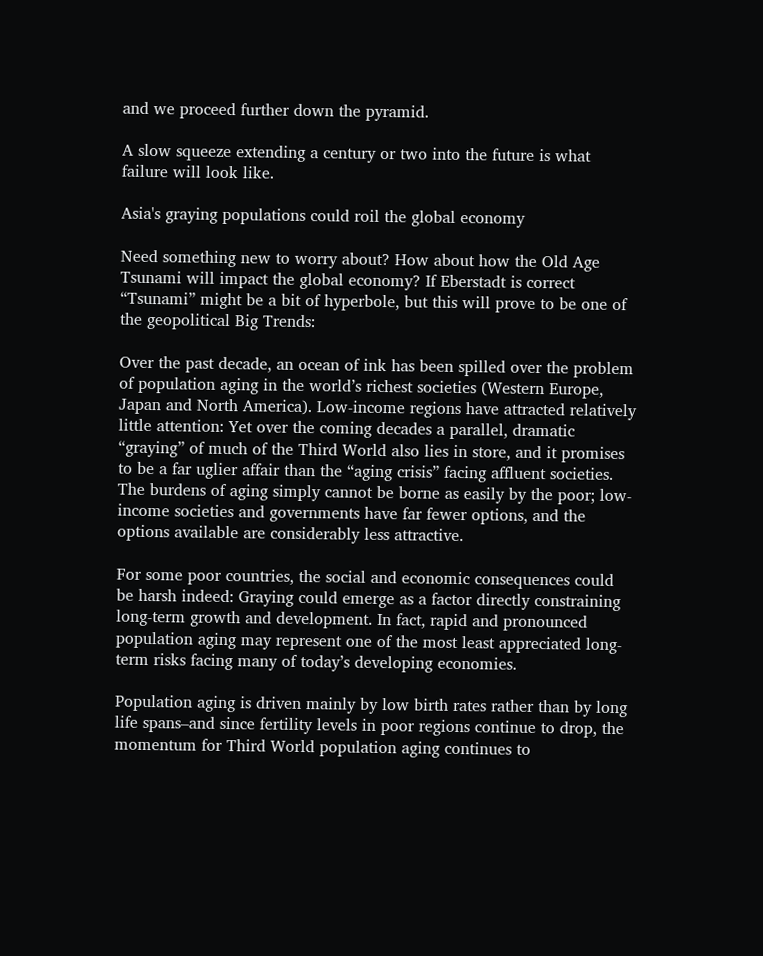and we proceed further down the pyramid.

A slow squeeze extending a century or two into the future is what failure will look like.

Asia's graying populations could roil the global economy

Need something new to worry about? How about how the Old Age Tsunami will impact the global economy? If Eberstadt is correct “Tsunami” might be a bit of hyperbole, but this will prove to be one of the geopolitical Big Trends:

Over the past decade, an ocean of ink has been spilled over the problem of population aging in the world’s richest societies (Western Europe, Japan and North America). Low-income regions have attracted relatively little attention: Yet over the coming decades a parallel, dramatic “graying” of much of the Third World also lies in store, and it promises to be a far uglier affair than the “aging crisis” facing affluent societies. The burdens of aging simply cannot be borne as easily by the poor; low-income societies and governments have far fewer options, and the options available are considerably less attractive.

For some poor countries, the social and economic consequences could be harsh indeed: Graying could emerge as a factor directly constraining long-term growth and development. In fact, rapid and pronounced population aging may represent one of the most least appreciated long-term risks facing many of today’s developing economies.

Population aging is driven mainly by low birth rates rather than by long life spans–and since fertility levels in poor regions continue to drop, the momentum for Third World population aging continues to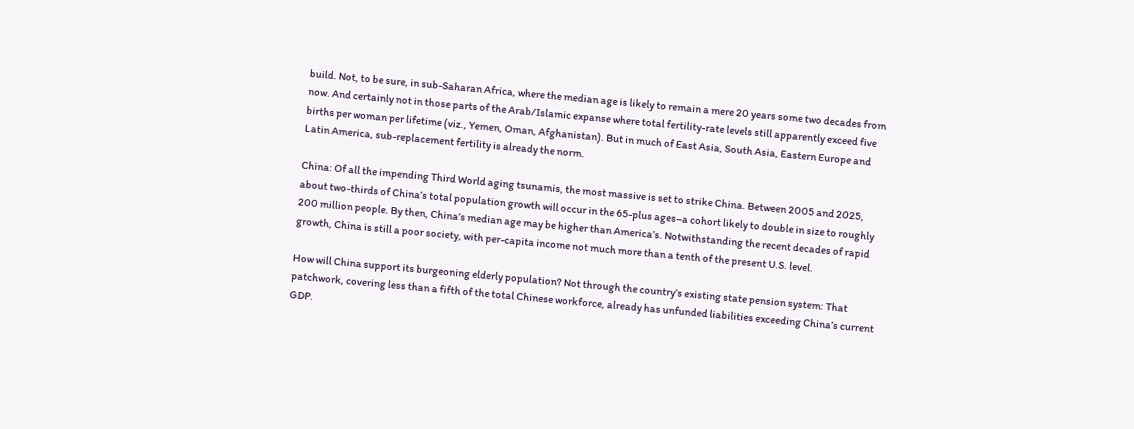build. Not, to be sure, in sub-Saharan Africa, where the median age is likely to remain a mere 20 years some two decades from now. And certainly not in those parts of the Arab/Islamic expanse where total fertility-rate levels still apparently exceed five births per woman per lifetime (viz., Yemen, Oman, Afghanistan). But in much of East Asia, South Asia, Eastern Europe and Latin America, sub-replacement fertility is already the norm.

China: Of all the impending Third World aging tsunamis, the most massive is set to strike China. Between 2005 and 2025, about two-thirds of China’s total population growth will occur in the 65-plus ages–a cohort likely to double in size to roughly 200 million people. By then, China’s median age may be higher than America’s. Notwithstanding the recent decades of rapid growth, China is still a poor society, with per-capita income not much more than a tenth of the present U.S. level.

How will China support its burgeoning elderly population? Not through the country’s existing state pension system: That patchwork, covering less than a fifth of the total Chinese workforce, already has unfunded liabilities exceeding China’s current GDP.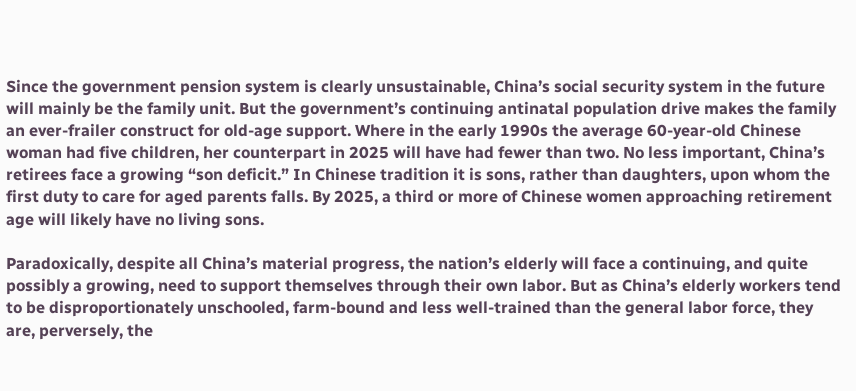Since the government pension system is clearly unsustainable, China’s social security system in the future will mainly be the family unit. But the government’s continuing antinatal population drive makes the family an ever-frailer construct for old-age support. Where in the early 1990s the average 60-year-old Chinese woman had five children, her counterpart in 2025 will have had fewer than two. No less important, China’s retirees face a growing “son deficit.” In Chinese tradition it is sons, rather than daughters, upon whom the first duty to care for aged parents falls. By 2025, a third or more of Chinese women approaching retirement age will likely have no living sons.

Paradoxically, despite all China’s material progress, the nation’s elderly will face a continuing, and quite possibly a growing, need to support themselves through their own labor. But as China’s elderly workers tend to be disproportionately unschooled, farm-bound and less well-trained than the general labor force, they are, perversely, the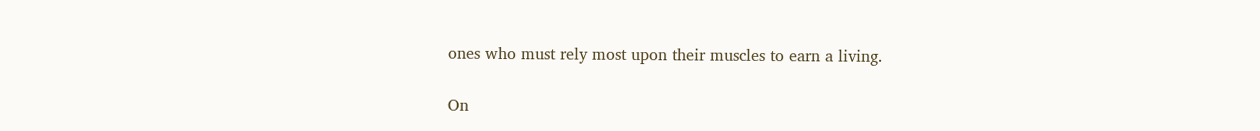ones who must rely most upon their muscles to earn a living.

On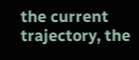the current trajectory, the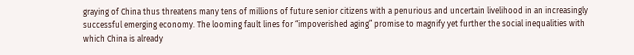graying of China thus threatens many tens of millions of future senior citizens with a penurious and uncertain livelihood in an increasingly successful emerging economy. The looming fault lines for “impoverished aging” promise to magnify yet further the social inequalities with which China is already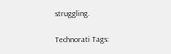struggling.

Technorati Tags: